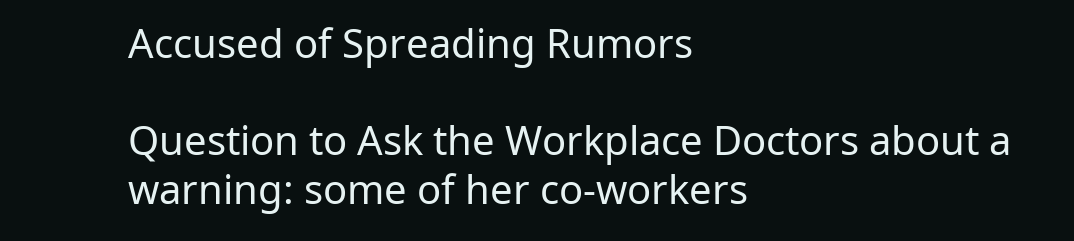Accused of Spreading Rumors

Question to Ask the Workplace Doctors about a warning: some of her co-workers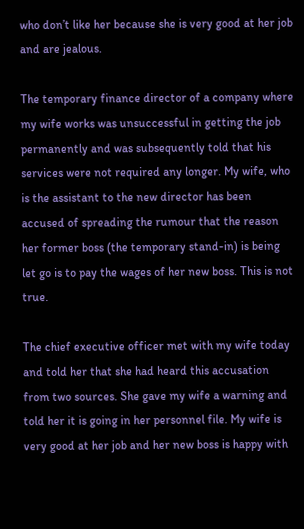who don’t like her because she is very good at her job and are jealous.

The temporary finance director of a company where my wife works was unsuccessful in getting the job permanently and was subsequently told that his services were not required any longer. My wife, who is the assistant to the new director has been accused of spreading the rumour that the reason her former boss (the temporary stand-in) is being let go is to pay the wages of her new boss. This is not true.

The chief executive officer met with my wife today and told her that she had heard this accusation from two sources. She gave my wife a warning and told her it is going in her personnel file. My wife is very good at her job and her new boss is happy with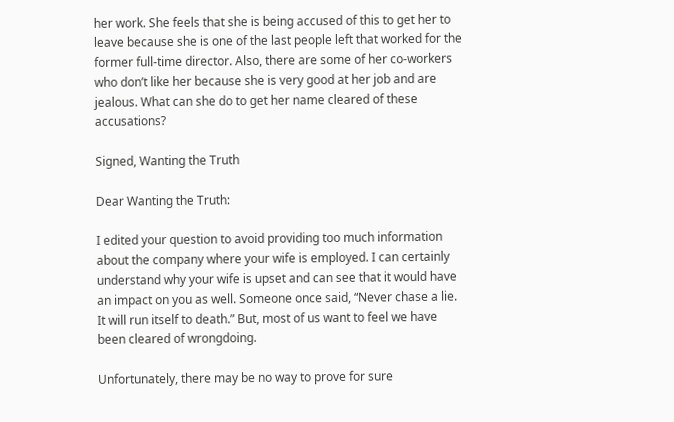her work. She feels that she is being accused of this to get her to leave because she is one of the last people left that worked for the former full-time director. Also, there are some of her co-workers who don’t like her because she is very good at her job and are jealous. What can she do to get her name cleared of these accusations?

Signed, Wanting the Truth

Dear Wanting the Truth:

I edited your question to avoid providing too much information about the company where your wife is employed. I can certainly understand why your wife is upset and can see that it would have an impact on you as well. Someone once said, “Never chase a lie. It will run itself to death.” But, most of us want to feel we have been cleared of wrongdoing.

Unfortunately, there may be no way to prove for sure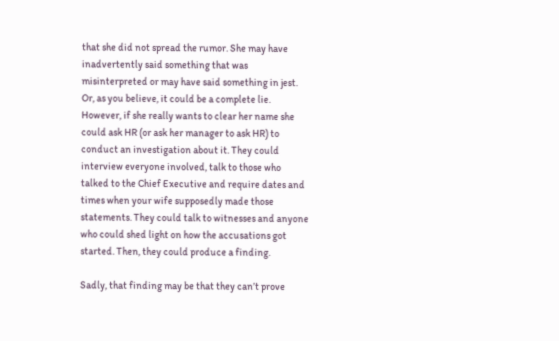that she did not spread the rumor. She may have inadvertently said something that was misinterpreted or may have said something in jest. Or, as you believe, it could be a complete lie. However, if she really wants to clear her name she could ask HR (or ask her manager to ask HR) to conduct an investigation about it. They could interview everyone involved, talk to those who talked to the Chief Executive and require dates and times when your wife supposedly made those statements. They could talk to witnesses and anyone who could shed light on how the accusations got started. Then, they could produce a finding.

Sadly, that finding may be that they can’t prove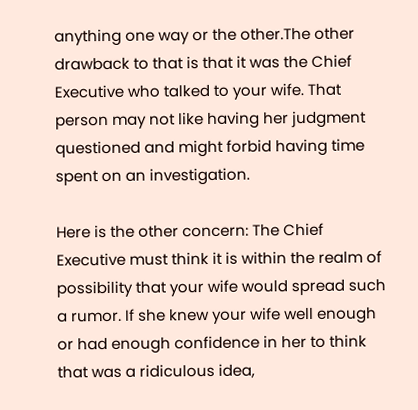anything one way or the other.The other drawback to that is that it was the Chief Executive who talked to your wife. That person may not like having her judgment questioned and might forbid having time spent on an investigation.

Here is the other concern: The Chief Executive must think it is within the realm of possibility that your wife would spread such a rumor. If she knew your wife well enough or had enough confidence in her to think that was a ridiculous idea,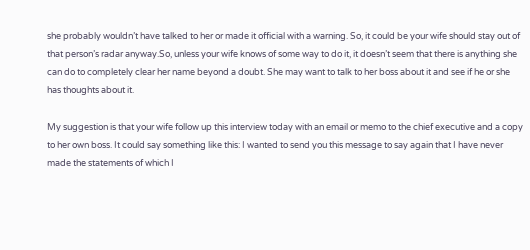she probably wouldn’t have talked to her or made it official with a warning. So, it could be your wife should stay out of that person’s radar anyway.So, unless your wife knows of some way to do it, it doesn’t seem that there is anything she can do to completely clear her name beyond a doubt. She may want to talk to her boss about it and see if he or she has thoughts about it.

My suggestion is that your wife follow up this interview today with an email or memo to the chief executive and a copy to her own boss. It could say something like this: I wanted to send you this message to say again that I have never made the statements of which I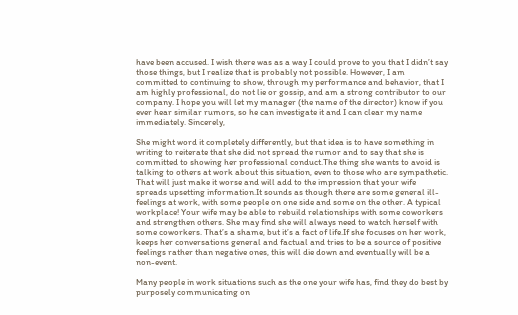have been accused. I wish there was as a way I could prove to you that I didn’t say those things, but I realize that is probably not possible. However, I am committed to continuing to show, through my performance and behavior, that I am highly professional, do not lie or gossip, and am a strong contributor to our company. I hope you will let my manager (the name of the director) know if you ever hear similar rumors, so he can investigate it and I can clear my name immediately. Sincerely,

She might word it completely differently, but that idea is to have something in writing to reiterate that she did not spread the rumor and to say that she is committed to showing her professional conduct.The thing she wants to avoid is talking to others at work about this situation, even to those who are sympathetic. That will just make it worse and will add to the impression that your wife spreads upsetting information.It sounds as though there are some general ill-feelings at work, with some people on one side and some on the other. A typical workplace! Your wife may be able to rebuild relationships with some coworkers and strengthen others. She may find she will always need to watch herself with some coworkers. That’s a shame, but it’s a fact of life.If she focuses on her work, keeps her conversations general and factual and tries to be a source of positive feelings rather than negative ones, this will die down and eventually will be a non-event.

Many people in work situations such as the one your wife has, find they do best by purposely communicating on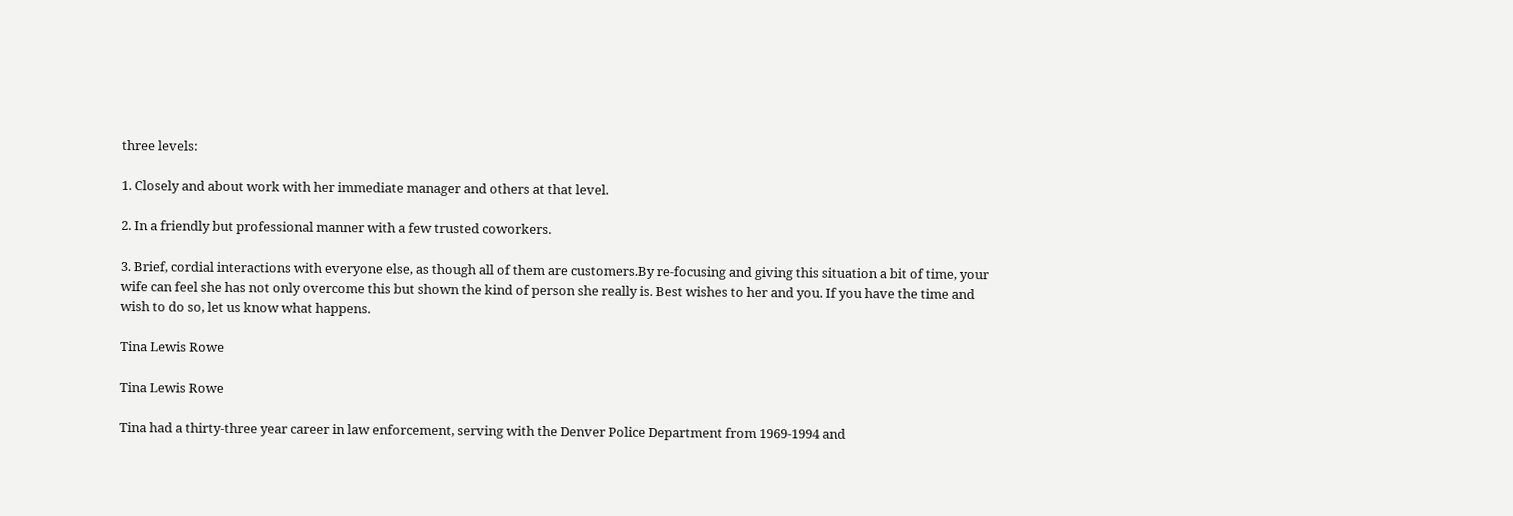three levels:

1. Closely and about work with her immediate manager and others at that level.

2. In a friendly but professional manner with a few trusted coworkers.

3. Brief, cordial interactions with everyone else, as though all of them are customers.By re-focusing and giving this situation a bit of time, your wife can feel she has not only overcome this but shown the kind of person she really is. Best wishes to her and you. If you have the time and wish to do so, let us know what happens.

Tina Lewis Rowe

Tina Lewis Rowe

Tina had a thirty-three year career in law enforcement, serving with the Denver Police Department from 1969-1994 and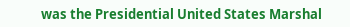was the Presidential United States Marshal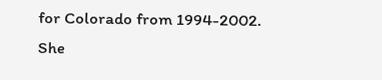for Colorado from 1994-2002. She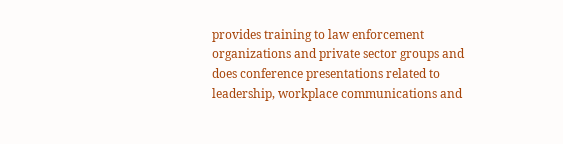provides training to law enforcement organizations and private sector groups and does conference presentations related to leadership, workplace communications and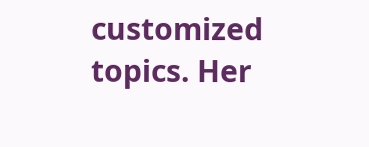customized topics. Her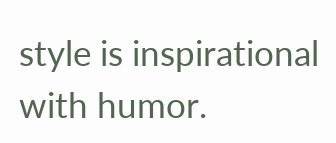style is inspirational with humor.